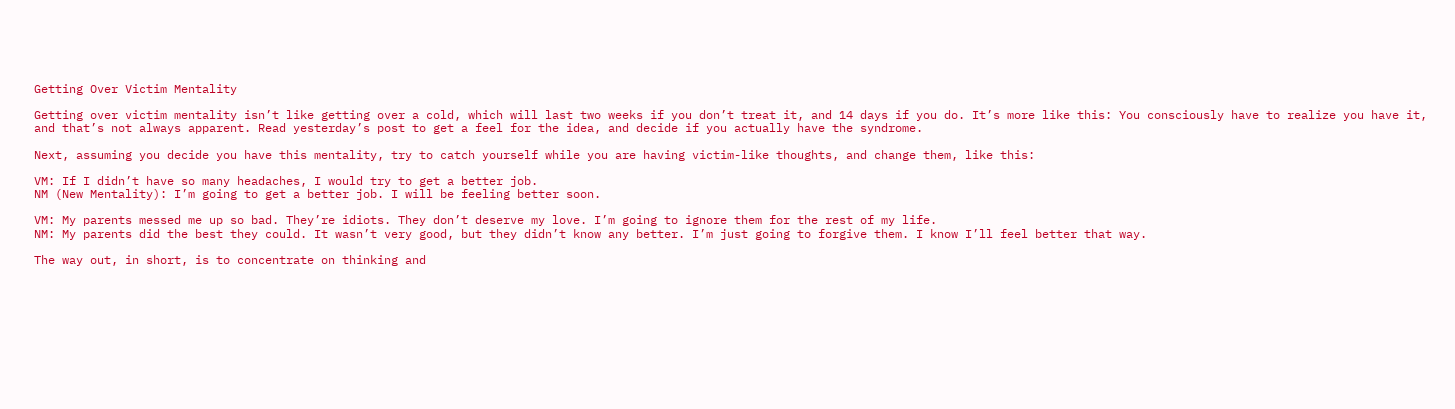Getting Over Victim Mentality

Getting over victim mentality isn’t like getting over a cold, which will last two weeks if you don’t treat it, and 14 days if you do. It’s more like this: You consciously have to realize you have it, and that’s not always apparent. Read yesterday’s post to get a feel for the idea, and decide if you actually have the syndrome.

Next, assuming you decide you have this mentality, try to catch yourself while you are having victim-like thoughts, and change them, like this:

VM: If I didn’t have so many headaches, I would try to get a better job.
NM (New Mentality): I’m going to get a better job. I will be feeling better soon.

VM: My parents messed me up so bad. They’re idiots. They don’t deserve my love. I’m going to ignore them for the rest of my life.
NM: My parents did the best they could. It wasn’t very good, but they didn’t know any better. I’m just going to forgive them. I know I’ll feel better that way.

The way out, in short, is to concentrate on thinking and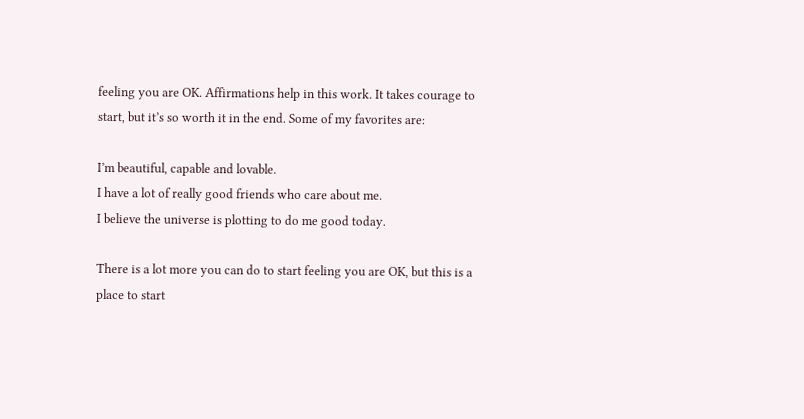feeling you are OK. Affirmations help in this work. It takes courage to start, but it’s so worth it in the end. Some of my favorites are:

I’m beautiful, capable and lovable.
I have a lot of really good friends who care about me.
I believe the universe is plotting to do me good today.

There is a lot more you can do to start feeling you are OK, but this is a place to start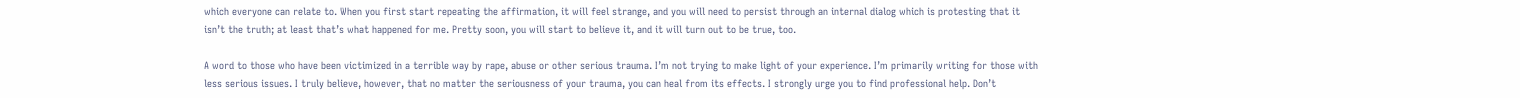which everyone can relate to. When you first start repeating the affirmation, it will feel strange, and you will need to persist through an internal dialog which is protesting that it isn’t the truth; at least that’s what happened for me. Pretty soon, you will start to believe it, and it will turn out to be true, too.

A word to those who have been victimized in a terrible way by rape, abuse or other serious trauma. I’m not trying to make light of your experience. I’m primarily writing for those with less serious issues. I truly believe, however, that no matter the seriousness of your trauma, you can heal from its effects. I strongly urge you to find professional help. Don’t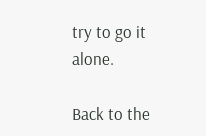try to go it alone.

Back to the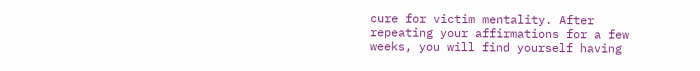cure for victim mentality. After repeating your affirmations for a few weeks, you will find yourself having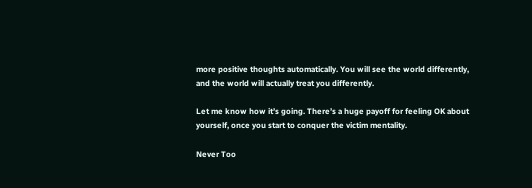more positive thoughts automatically. You will see the world differently, and the world will actually treat you differently.

Let me know how it’s going. There’s a huge payoff for feeling OK about yourself, once you start to conquer the victim mentality.

Never Too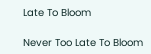Late To Bloom

Never Too Late To Bloom